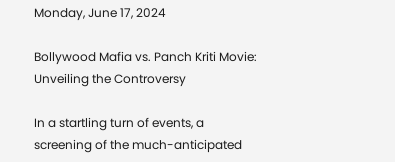Monday, June 17, 2024

Bollywood Mafia vs. Panch Kriti Movie: Unveiling the Controversy

In a startling turn of events, a screening of the much-anticipated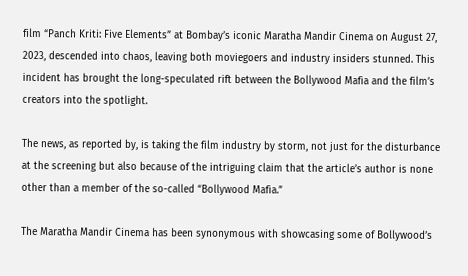film “Panch Kriti: Five Elements” at Bombay’s iconic Maratha Mandir Cinema on August 27, 2023, descended into chaos, leaving both moviegoers and industry insiders stunned. This incident has brought the long-speculated rift between the Bollywood Mafia and the film’s creators into the spotlight.

The news, as reported by, is taking the film industry by storm, not just for the disturbance at the screening but also because of the intriguing claim that the article’s author is none other than a member of the so-called “Bollywood Mafia.”

The Maratha Mandir Cinema has been synonymous with showcasing some of Bollywood’s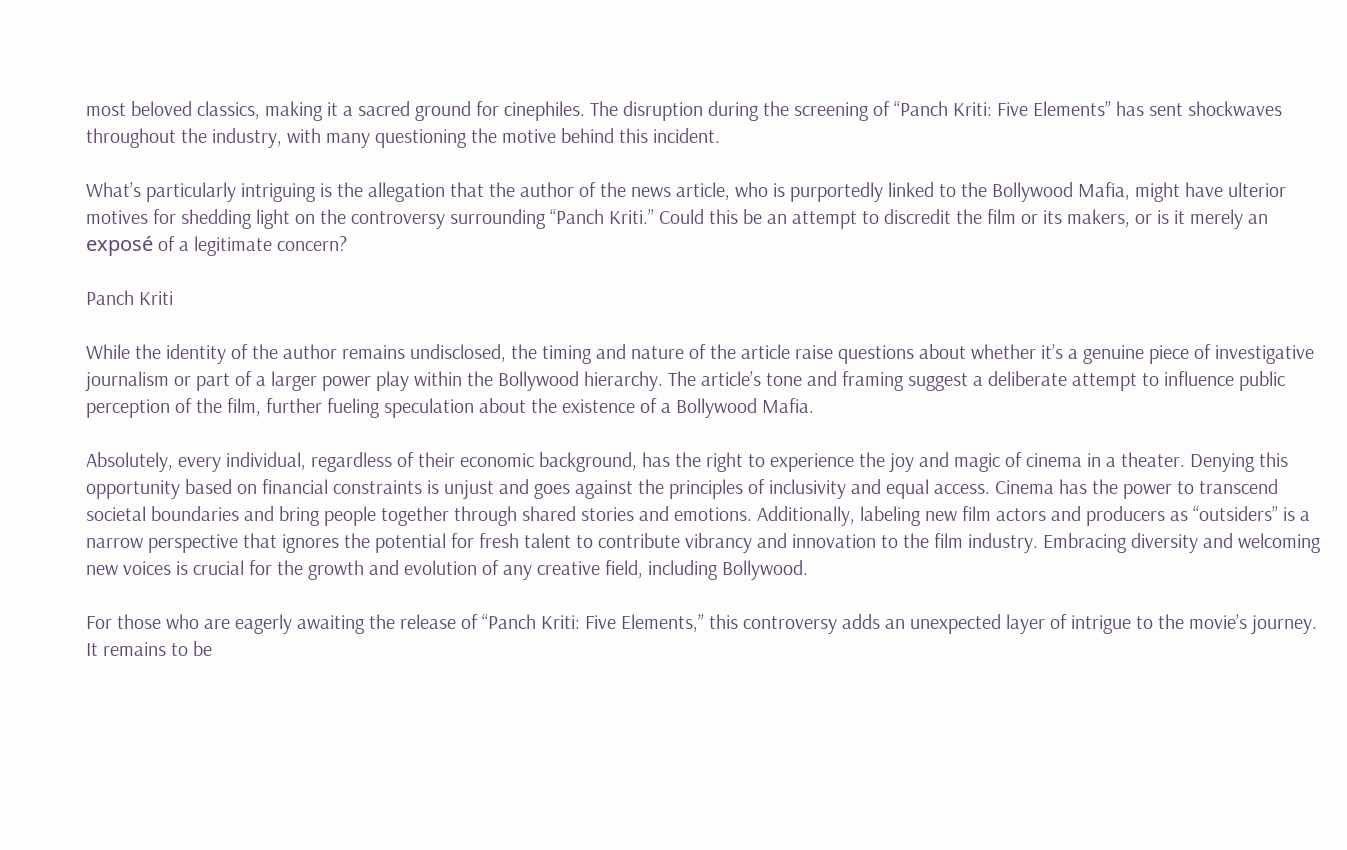most beloved classics, making it a sacred ground for cinephiles. The disruption during the screening of “Panch Kriti: Five Elements” has sent shockwaves throughout the industry, with many questioning the motive behind this incident.

What’s particularly intriguing is the allegation that the author of the news article, who is purportedly linked to the Bollywood Mafia, might have ulterior motives for shedding light on the controversy surrounding “Panch Kriti.” Could this be an attempt to discredit the film or its makers, or is it merely an exposé of a legitimate concern?

Panch Kriti

While the identity of the author remains undisclosed, the timing and nature of the article raise questions about whether it’s a genuine piece of investigative journalism or part of a larger power play within the Bollywood hierarchy. The article’s tone and framing suggest a deliberate attempt to influence public perception of the film, further fueling speculation about the existence of a Bollywood Mafia.

Absolutely, every individual, regardless of their economic background, has the right to experience the joy and magic of cinema in a theater. Denying this opportunity based on financial constraints is unjust and goes against the principles of inclusivity and equal access. Cinema has the power to transcend societal boundaries and bring people together through shared stories and emotions. Additionally, labeling new film actors and producers as “outsiders” is a narrow perspective that ignores the potential for fresh talent to contribute vibrancy and innovation to the film industry. Embracing diversity and welcoming new voices is crucial for the growth and evolution of any creative field, including Bollywood.

For those who are eagerly awaiting the release of “Panch Kriti: Five Elements,” this controversy adds an unexpected layer of intrigue to the movie’s journey. It remains to be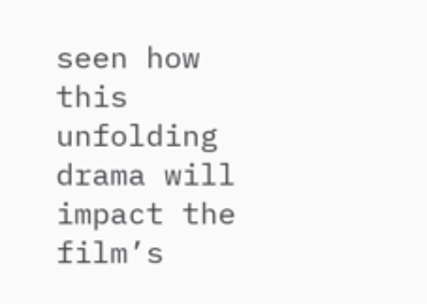seen how this unfolding drama will impact the film’s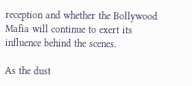reception and whether the Bollywood Mafia will continue to exert its influence behind the scenes.

As the dust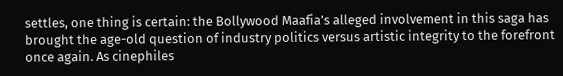settles, one thing is certain: the Bollywood Maafia’s alleged involvement in this saga has brought the age-old question of industry politics versus artistic integrity to the forefront once again. As cinephiles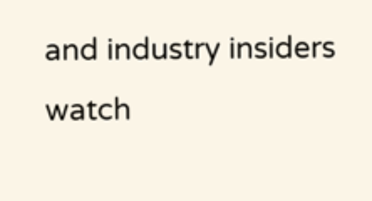and industry insiders watch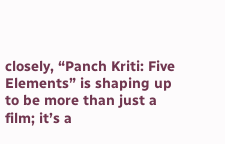closely, “Panch Kriti: Five Elements” is shaping up to be more than just a film; it’s a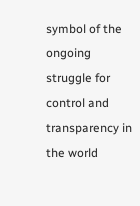symbol of the ongoing struggle for control and transparency in the world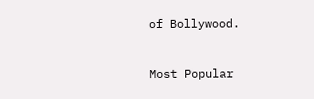of Bollywood.


Most Popular